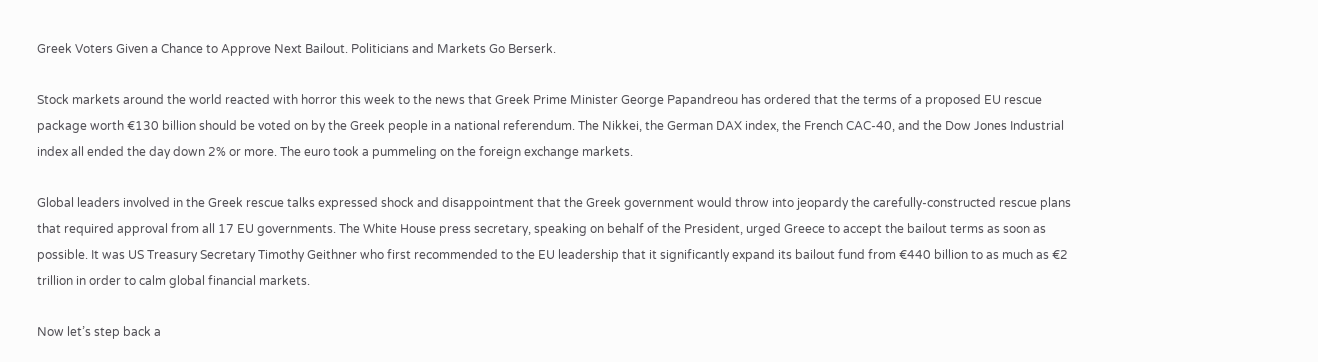Greek Voters Given a Chance to Approve Next Bailout. Politicians and Markets Go Berserk.

Stock markets around the world reacted with horror this week to the news that Greek Prime Minister George Papandreou has ordered that the terms of a proposed EU rescue package worth €130 billion should be voted on by the Greek people in a national referendum. The Nikkei, the German DAX index, the French CAC-40, and the Dow Jones Industrial index all ended the day down 2% or more. The euro took a pummeling on the foreign exchange markets.

Global leaders involved in the Greek rescue talks expressed shock and disappointment that the Greek government would throw into jeopardy the carefully-constructed rescue plans that required approval from all 17 EU governments. The White House press secretary, speaking on behalf of the President, urged Greece to accept the bailout terms as soon as possible. It was US Treasury Secretary Timothy Geithner who first recommended to the EU leadership that it significantly expand its bailout fund from €440 billion to as much as €2 trillion in order to calm global financial markets.

Now let’s step back a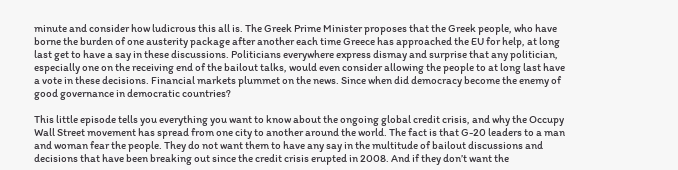minute and consider how ludicrous this all is. The Greek Prime Minister proposes that the Greek people, who have borne the burden of one austerity package after another each time Greece has approached the EU for help, at long last get to have a say in these discussions. Politicians everywhere express dismay and surprise that any politician, especially one on the receiving end of the bailout talks, would even consider allowing the people to at long last have a vote in these decisions. Financial markets plummet on the news. Since when did democracy become the enemy of good governance in democratic countries?

This little episode tells you everything you want to know about the ongoing global credit crisis, and why the Occupy Wall Street movement has spread from one city to another around the world. The fact is that G-20 leaders to a man and woman fear the people. They do not want them to have any say in the multitude of bailout discussions and decisions that have been breaking out since the credit crisis erupted in 2008. And if they don’t want the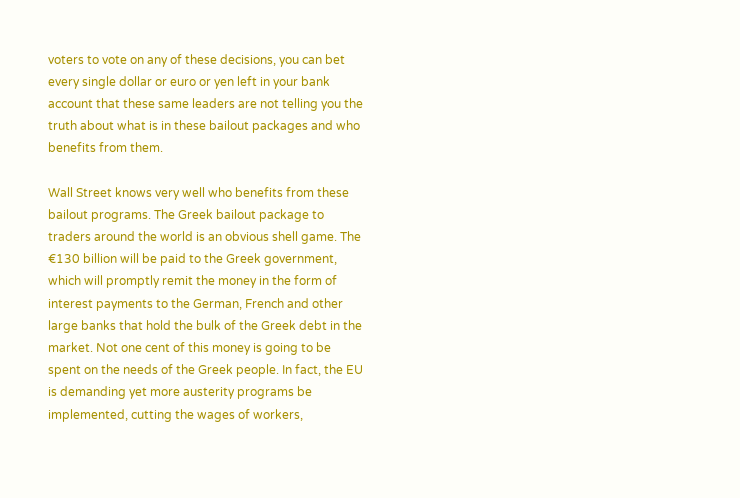voters to vote on any of these decisions, you can bet every single dollar or euro or yen left in your bank account that these same leaders are not telling you the truth about what is in these bailout packages and who benefits from them.

Wall Street knows very well who benefits from these bailout programs. The Greek bailout package to traders around the world is an obvious shell game. The €130 billion will be paid to the Greek government, which will promptly remit the money in the form of interest payments to the German, French and other large banks that hold the bulk of the Greek debt in the market. Not one cent of this money is going to be spent on the needs of the Greek people. In fact, the EU is demanding yet more austerity programs be implemented, cutting the wages of workers,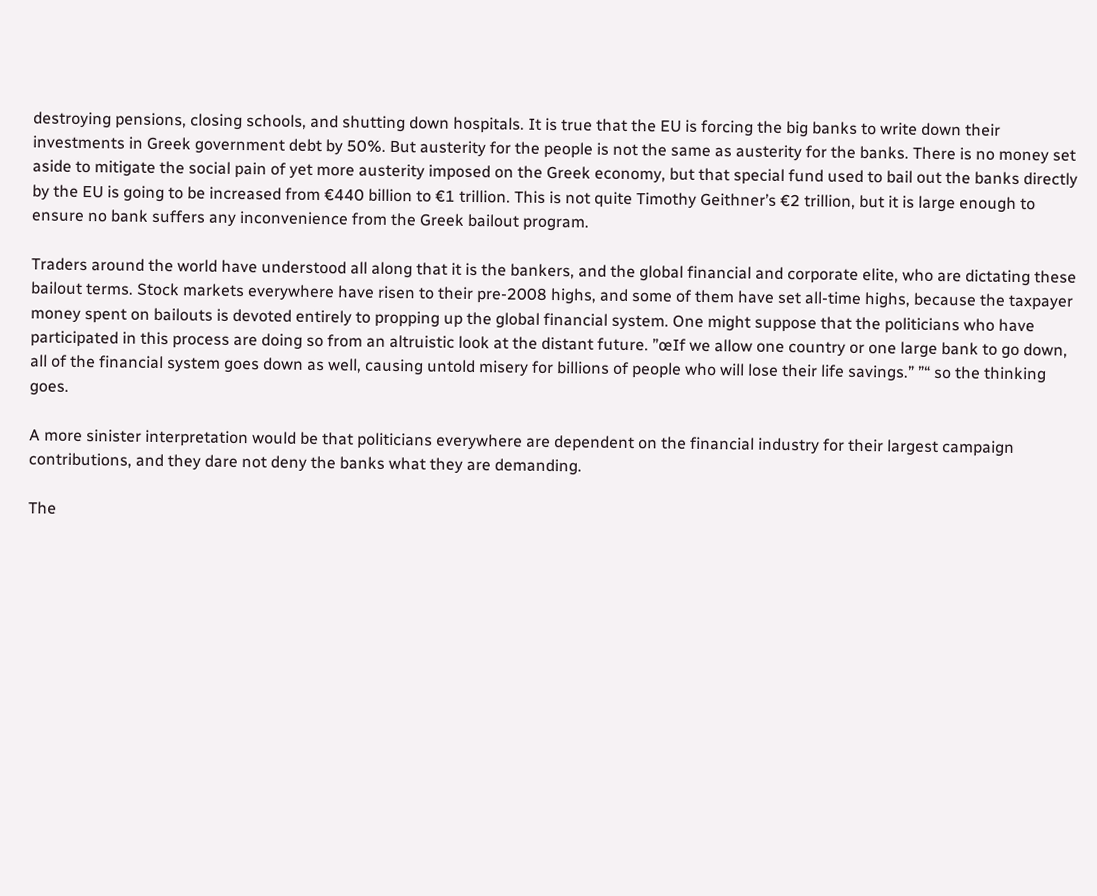destroying pensions, closing schools, and shutting down hospitals. It is true that the EU is forcing the big banks to write down their investments in Greek government debt by 50%. But austerity for the people is not the same as austerity for the banks. There is no money set aside to mitigate the social pain of yet more austerity imposed on the Greek economy, but that special fund used to bail out the banks directly by the EU is going to be increased from €440 billion to €1 trillion. This is not quite Timothy Geithner’s €2 trillion, but it is large enough to ensure no bank suffers any inconvenience from the Greek bailout program.

Traders around the world have understood all along that it is the bankers, and the global financial and corporate elite, who are dictating these bailout terms. Stock markets everywhere have risen to their pre-2008 highs, and some of them have set all-time highs, because the taxpayer money spent on bailouts is devoted entirely to propping up the global financial system. One might suppose that the politicians who have participated in this process are doing so from an altruistic look at the distant future. ”œIf we allow one country or one large bank to go down, all of the financial system goes down as well, causing untold misery for billions of people who will lose their life savings.” ”“ so the thinking goes.

A more sinister interpretation would be that politicians everywhere are dependent on the financial industry for their largest campaign contributions, and they dare not deny the banks what they are demanding.

The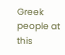Greek people at this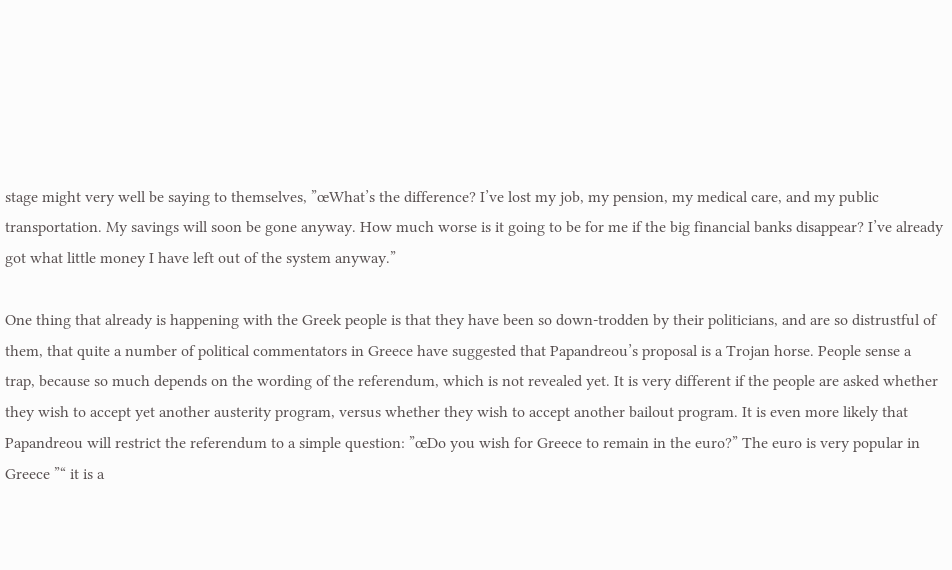stage might very well be saying to themselves, ”œWhat’s the difference? I’ve lost my job, my pension, my medical care, and my public transportation. My savings will soon be gone anyway. How much worse is it going to be for me if the big financial banks disappear? I’ve already got what little money I have left out of the system anyway.”

One thing that already is happening with the Greek people is that they have been so down-trodden by their politicians, and are so distrustful of them, that quite a number of political commentators in Greece have suggested that Papandreou’s proposal is a Trojan horse. People sense a trap, because so much depends on the wording of the referendum, which is not revealed yet. It is very different if the people are asked whether they wish to accept yet another austerity program, versus whether they wish to accept another bailout program. It is even more likely that Papandreou will restrict the referendum to a simple question: ”œDo you wish for Greece to remain in the euro?” The euro is very popular in Greece ”“ it is a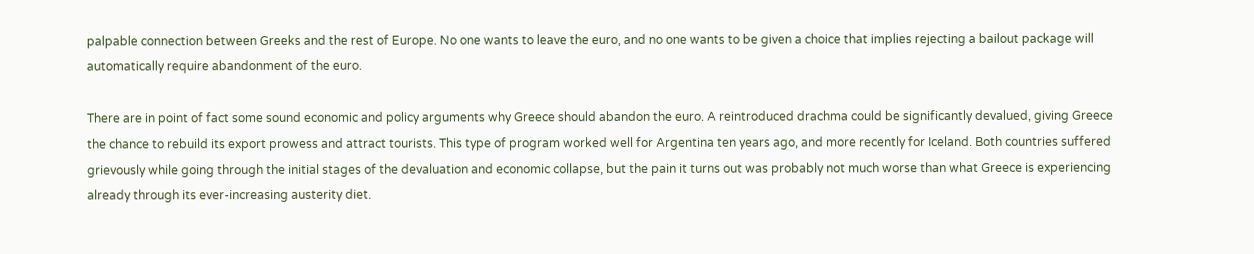palpable connection between Greeks and the rest of Europe. No one wants to leave the euro, and no one wants to be given a choice that implies rejecting a bailout package will automatically require abandonment of the euro.

There are in point of fact some sound economic and policy arguments why Greece should abandon the euro. A reintroduced drachma could be significantly devalued, giving Greece the chance to rebuild its export prowess and attract tourists. This type of program worked well for Argentina ten years ago, and more recently for Iceland. Both countries suffered grievously while going through the initial stages of the devaluation and economic collapse, but the pain it turns out was probably not much worse than what Greece is experiencing already through its ever-increasing austerity diet.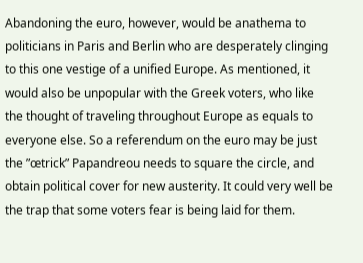Abandoning the euro, however, would be anathema to politicians in Paris and Berlin who are desperately clinging to this one vestige of a unified Europe. As mentioned, it would also be unpopular with the Greek voters, who like the thought of traveling throughout Europe as equals to everyone else. So a referendum on the euro may be just the ”œtrick” Papandreou needs to square the circle, and obtain political cover for new austerity. It could very well be the trap that some voters fear is being laid for them.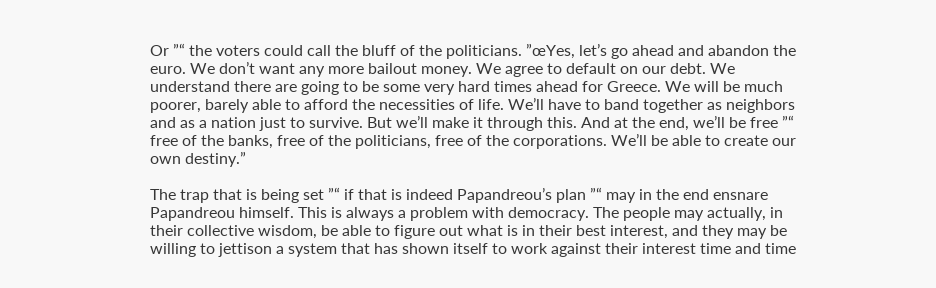Or ”“ the voters could call the bluff of the politicians. ”œYes, let’s go ahead and abandon the euro. We don’t want any more bailout money. We agree to default on our debt. We understand there are going to be some very hard times ahead for Greece. We will be much poorer, barely able to afford the necessities of life. We’ll have to band together as neighbors and as a nation just to survive. But we’ll make it through this. And at the end, we’ll be free ”“ free of the banks, free of the politicians, free of the corporations. We’ll be able to create our own destiny.”

The trap that is being set ”“ if that is indeed Papandreou’s plan ”“ may in the end ensnare Papandreou himself. This is always a problem with democracy. The people may actually, in their collective wisdom, be able to figure out what is in their best interest, and they may be willing to jettison a system that has shown itself to work against their interest time and time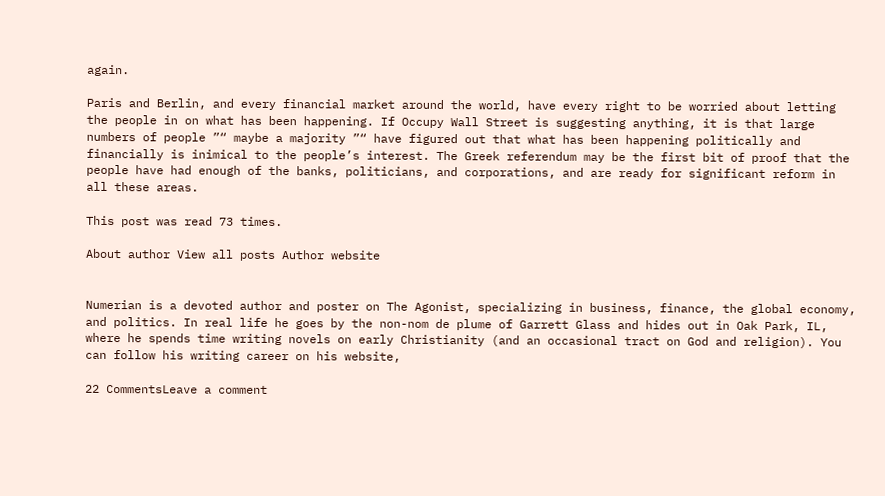again.

Paris and Berlin, and every financial market around the world, have every right to be worried about letting the people in on what has been happening. If Occupy Wall Street is suggesting anything, it is that large numbers of people ”“ maybe a majority ”“ have figured out that what has been happening politically and financially is inimical to the people’s interest. The Greek referendum may be the first bit of proof that the people have had enough of the banks, politicians, and corporations, and are ready for significant reform in all these areas.

This post was read 73 times.

About author View all posts Author website


Numerian is a devoted author and poster on The Agonist, specializing in business, finance, the global economy, and politics. In real life he goes by the non-nom de plume of Garrett Glass and hides out in Oak Park, IL, where he spends time writing novels on early Christianity (and an occasional tract on God and religion). You can follow his writing career on his website,

22 CommentsLeave a comment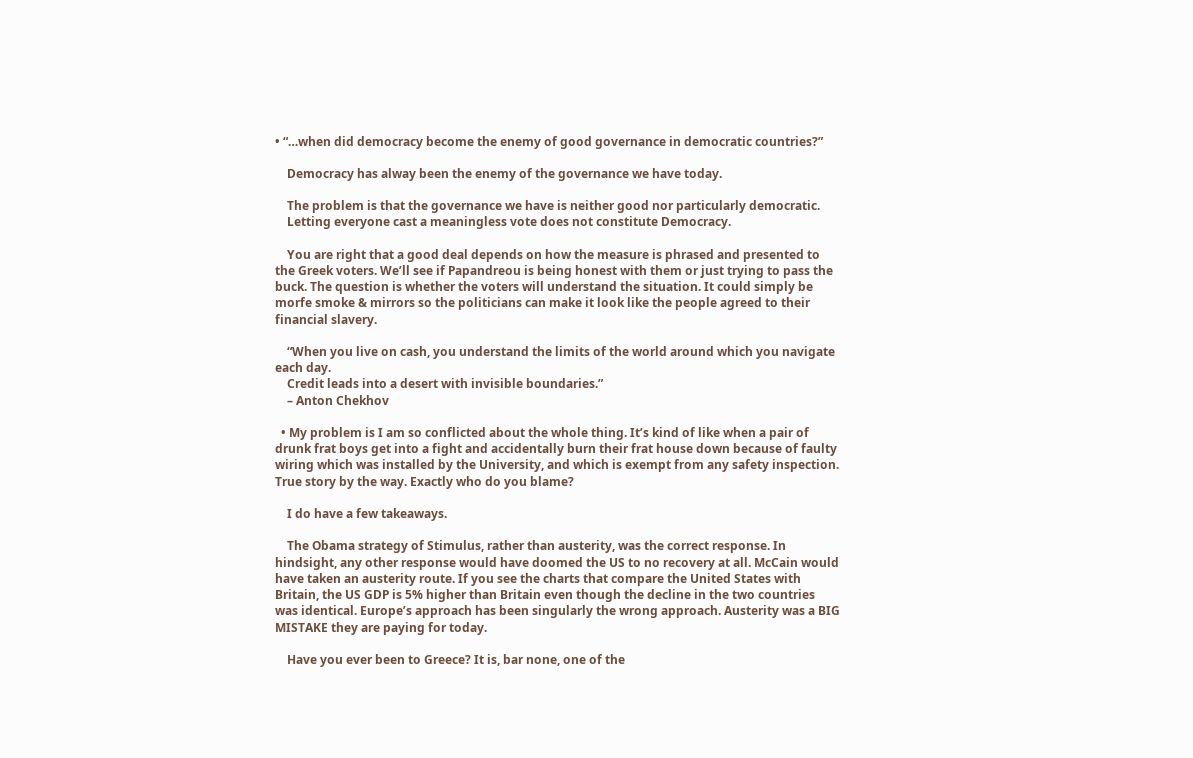• “…when did democracy become the enemy of good governance in democratic countries?”

    Democracy has alway been the enemy of the governance we have today.

    The problem is that the governance we have is neither good nor particularly democratic.
    Letting everyone cast a meaningless vote does not constitute Democracy.

    You are right that a good deal depends on how the measure is phrased and presented to the Greek voters. We’ll see if Papandreou is being honest with them or just trying to pass the buck. The question is whether the voters will understand the situation. It could simply be morfe smoke & mirrors so the politicians can make it look like the people agreed to their financial slavery.

    “When you live on cash, you understand the limits of the world around which you navigate each day.
    Credit leads into a desert with invisible boundaries.”
    – Anton Chekhov

  • My problem is I am so conflicted about the whole thing. It’s kind of like when a pair of drunk frat boys get into a fight and accidentally burn their frat house down because of faulty wiring which was installed by the University, and which is exempt from any safety inspection. True story by the way. Exactly who do you blame?

    I do have a few takeaways.

    The Obama strategy of Stimulus, rather than austerity, was the correct response. In hindsight, any other response would have doomed the US to no recovery at all. McCain would have taken an austerity route. If you see the charts that compare the United States with Britain, the US GDP is 5% higher than Britain even though the decline in the two countries was identical. Europe’s approach has been singularly the wrong approach. Austerity was a BIG MISTAKE they are paying for today.

    Have you ever been to Greece? It is, bar none, one of the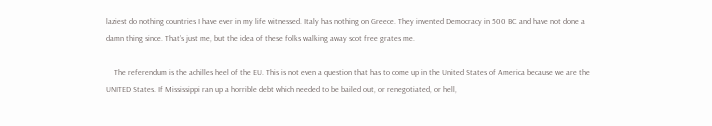laziest do nothing countries I have ever in my life witnessed. Italy has nothing on Greece. They invented Democracy in 500 BC and have not done a damn thing since. That’s just me, but the idea of these folks walking away scot free grates me.

    The referendum is the achilles heel of the EU. This is not even a question that has to come up in the United States of America because we are the UNITED States. If Mississippi ran up a horrible debt which needed to be bailed out, or renegotiated, or hell,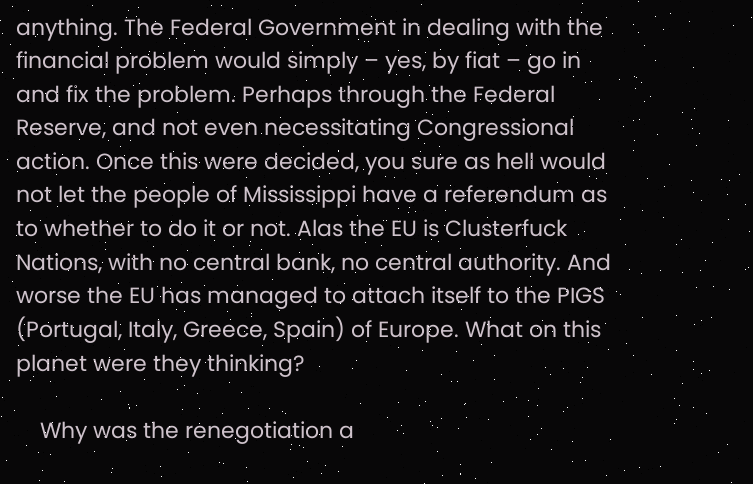anything. The Federal Government in dealing with the financial problem would simply – yes, by fiat – go in and fix the problem. Perhaps through the Federal Reserve, and not even necessitating Congressional action. Once this were decided, you sure as hell would not let the people of Mississippi have a referendum as to whether to do it or not. Alas the EU is Clusterfuck Nations, with no central bank, no central authority. And worse the EU has managed to attach itself to the PIGS (Portugal, Italy, Greece, Spain) of Europe. What on this planet were they thinking?

    Why was the renegotiation a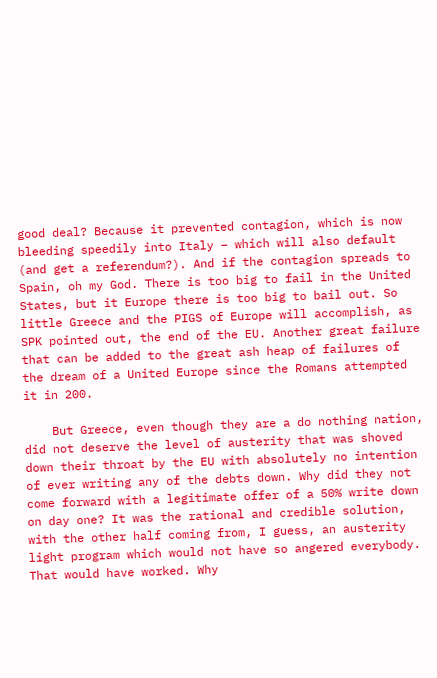good deal? Because it prevented contagion, which is now bleeding speedily into Italy – which will also default (and get a referendum?). And if the contagion spreads to Spain, oh my God. There is too big to fail in the United States, but it Europe there is too big to bail out. So little Greece and the PIGS of Europe will accomplish, as SPK pointed out, the end of the EU. Another great failure that can be added to the great ash heap of failures of the dream of a United Europe since the Romans attempted it in 200.

    But Greece, even though they are a do nothing nation, did not deserve the level of austerity that was shoved down their throat by the EU with absolutely no intention of ever writing any of the debts down. Why did they not come forward with a legitimate offer of a 50% write down on day one? It was the rational and credible solution, with the other half coming from, I guess, an austerity light program which would not have so angered everybody. That would have worked. Why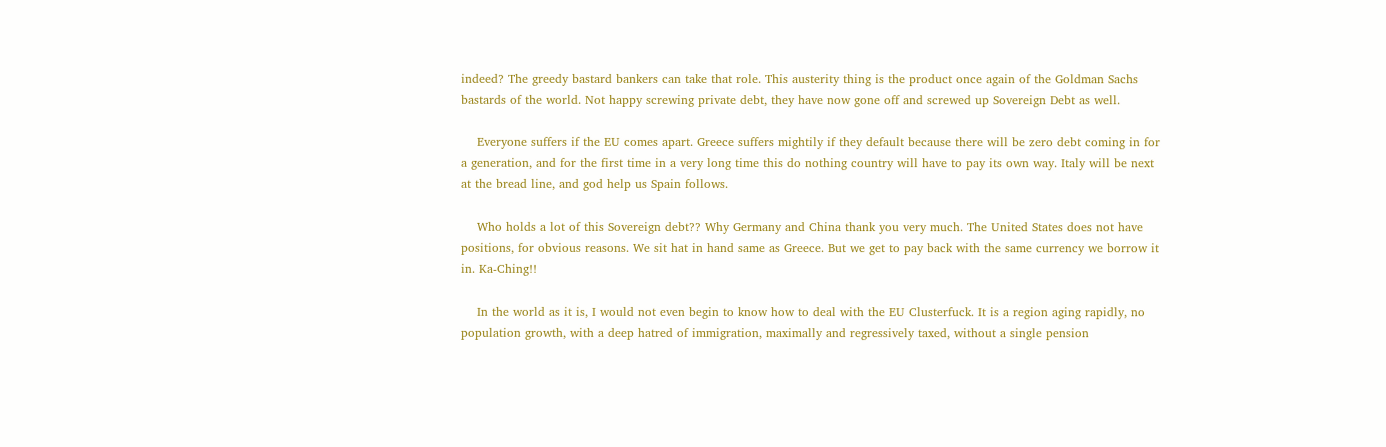indeed? The greedy bastard bankers can take that role. This austerity thing is the product once again of the Goldman Sachs bastards of the world. Not happy screwing private debt, they have now gone off and screwed up Sovereign Debt as well.

    Everyone suffers if the EU comes apart. Greece suffers mightily if they default because there will be zero debt coming in for a generation, and for the first time in a very long time this do nothing country will have to pay its own way. Italy will be next at the bread line, and god help us Spain follows.

    Who holds a lot of this Sovereign debt?? Why Germany and China thank you very much. The United States does not have positions, for obvious reasons. We sit hat in hand same as Greece. But we get to pay back with the same currency we borrow it in. Ka-Ching!!

    In the world as it is, I would not even begin to know how to deal with the EU Clusterfuck. It is a region aging rapidly, no population growth, with a deep hatred of immigration, maximally and regressively taxed, without a single pension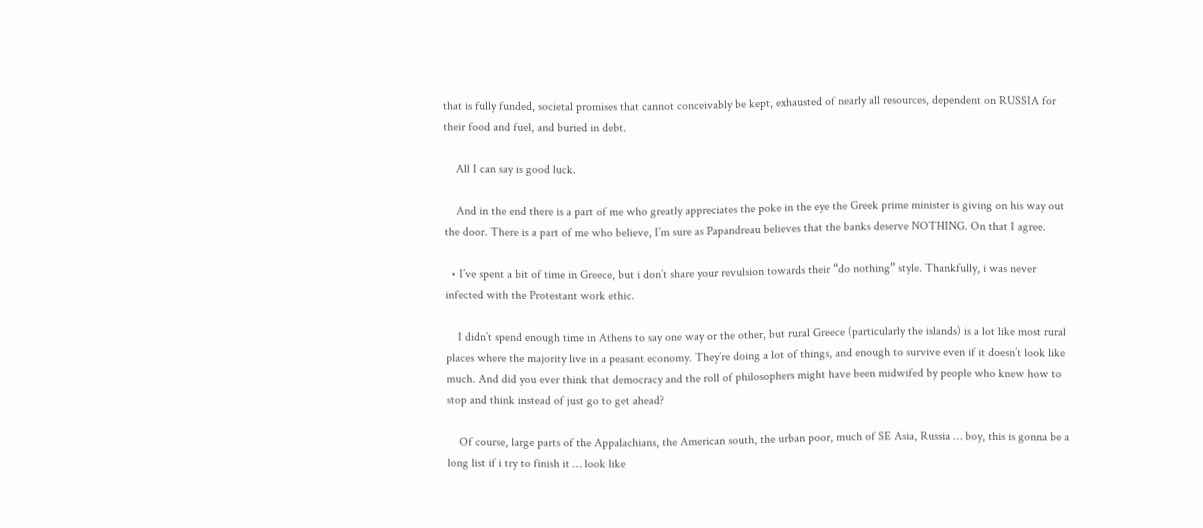that is fully funded, societal promises that cannot conceivably be kept, exhausted of nearly all resources, dependent on RUSSIA for their food and fuel, and buried in debt.

    All I can say is good luck.

    And in the end there is a part of me who greatly appreciates the poke in the eye the Greek prime minister is giving on his way out the door. There is a part of me who believe, I’m sure as Papandreau believes that the banks deserve NOTHING. On that I agree.

  • I’ve spent a bit of time in Greece, but i don’t share your revulsion towards their “do nothing” style. Thankfully, i was never infected with the Protestant work ethic.

    I didn’t spend enough time in Athens to say one way or the other, but rural Greece (particularly the islands) is a lot like most rural places where the majority live in a peasant economy. They’re doing a lot of things, and enough to survive even if it doesn’t look like much. And did you ever think that democracy and the roll of philosophers might have been midwifed by people who knew how to stop and think instead of just go to get ahead?

    Of course, large parts of the Appalachians, the American south, the urban poor, much of SE Asia, Russia … boy, this is gonna be a long list if i try to finish it … look like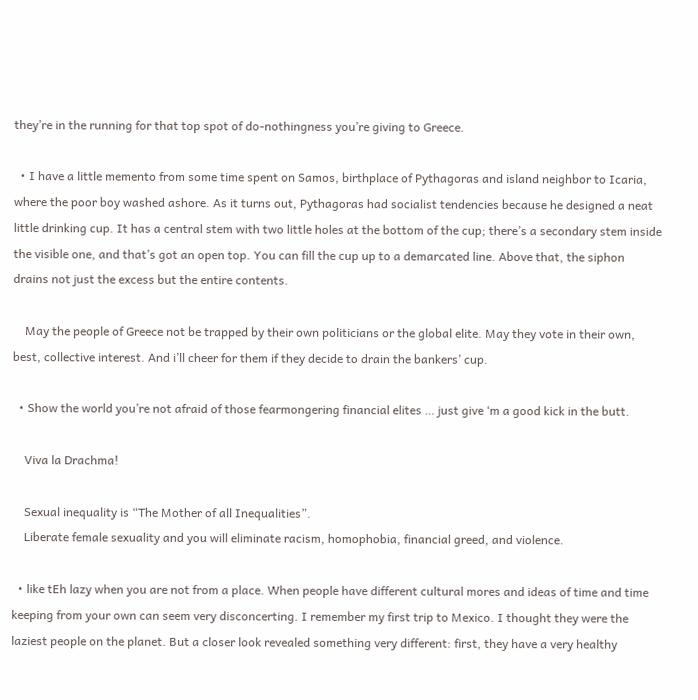they’re in the running for that top spot of do-nothingness you’re giving to Greece.

  • I have a little memento from some time spent on Samos, birthplace of Pythagoras and island neighbor to Icaria, where the poor boy washed ashore. As it turns out, Pythagoras had socialist tendencies because he designed a neat little drinking cup. It has a central stem with two little holes at the bottom of the cup; there’s a secondary stem inside the visible one, and that’s got an open top. You can fill the cup up to a demarcated line. Above that, the siphon drains not just the excess but the entire contents.

    May the people of Greece not be trapped by their own politicians or the global elite. May they vote in their own, best, collective interest. And i’ll cheer for them if they decide to drain the bankers’ cup.

  • Show the world you’re not afraid of those fearmongering financial elites … just give ‘m a good kick in the butt.

    Viva la Drachma!

    Sexual inequality is “The Mother of all Inequalities”.
    Liberate female sexuality and you will eliminate racism, homophobia, financial greed, and violence.

  • like tEh lazy when you are not from a place. When people have different cultural mores and ideas of time and time keeping from your own can seem very disconcerting. I remember my first trip to Mexico. I thought they were the laziest people on the planet. But a closer look revealed something very different: first, they have a very healthy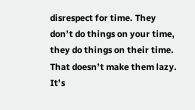disrespect for time. They don’t do things on your time, they do things on their time. That doesn’t make them lazy. It’s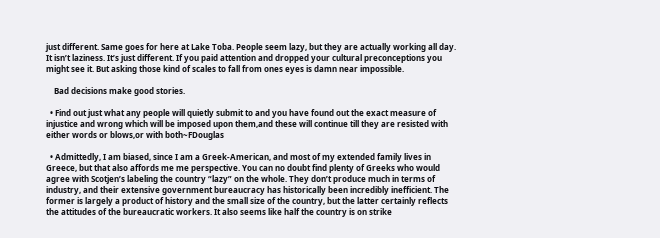just different. Same goes for here at Lake Toba. People seem lazy, but they are actually working all day. It isn’t laziness. It’s just different. If you paid attention and dropped your cultural preconceptions you might see it. But asking those kind of scales to fall from ones eyes is damn near impossible.

    Bad decisions make good stories.

  • Find out just what any people will quietly submit to and you have found out the exact measure of injustice and wrong which will be imposed upon them,and these will continue till they are resisted with either words or blows,or with both~FDouglas

  • Admittedly, I am biased, since I am a Greek-American, and most of my extended family lives in Greece, but that also affords me me perspective. You can no doubt find plenty of Greeks who would agree with Scotjen’s labeling the country “lazy” on the whole. They don’t produce much in terms of industry, and their extensive government bureaucracy has historically been incredibly inefficient. The former is largely a product of history and the small size of the country, but the latter certainly reflects the attitudes of the bureaucratic workers. It also seems like half the country is on strike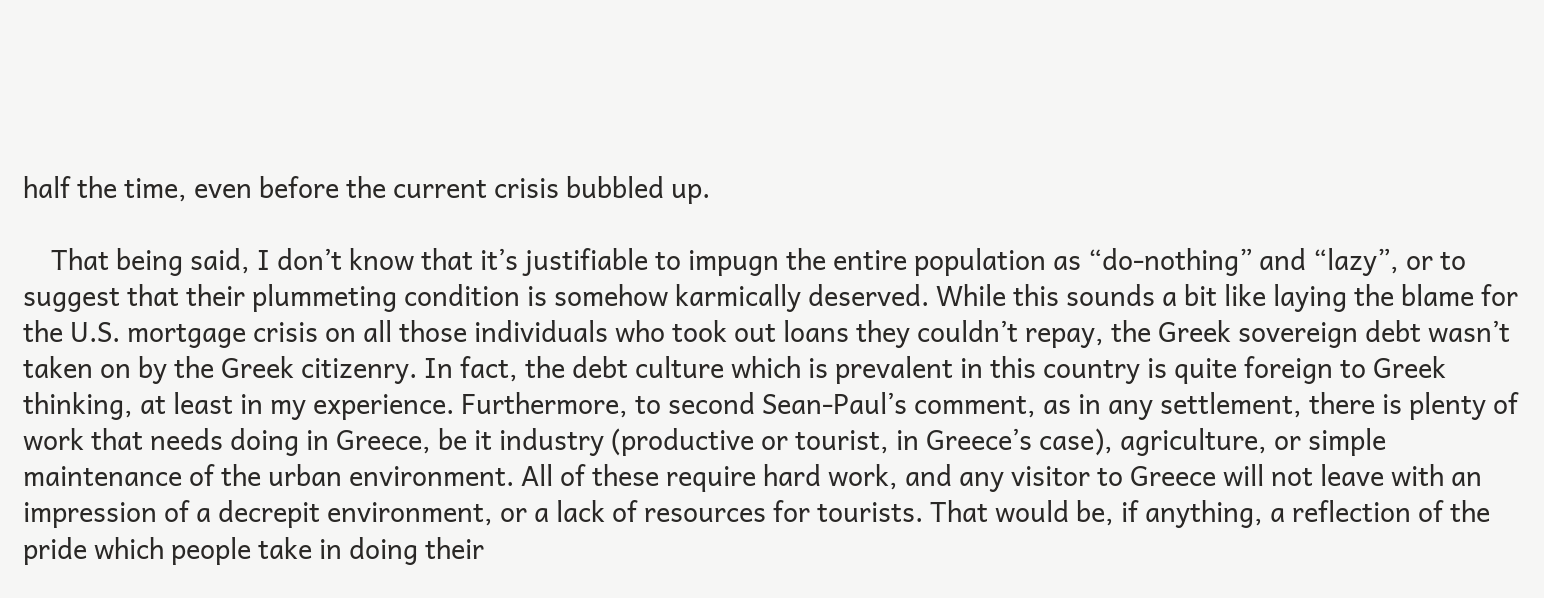half the time, even before the current crisis bubbled up.

    That being said, I don’t know that it’s justifiable to impugn the entire population as “do-nothing” and “lazy”, or to suggest that their plummeting condition is somehow karmically deserved. While this sounds a bit like laying the blame for the U.S. mortgage crisis on all those individuals who took out loans they couldn’t repay, the Greek sovereign debt wasn’t taken on by the Greek citizenry. In fact, the debt culture which is prevalent in this country is quite foreign to Greek thinking, at least in my experience. Furthermore, to second Sean-Paul’s comment, as in any settlement, there is plenty of work that needs doing in Greece, be it industry (productive or tourist, in Greece’s case), agriculture, or simple maintenance of the urban environment. All of these require hard work, and any visitor to Greece will not leave with an impression of a decrepit environment, or a lack of resources for tourists. That would be, if anything, a reflection of the pride which people take in doing their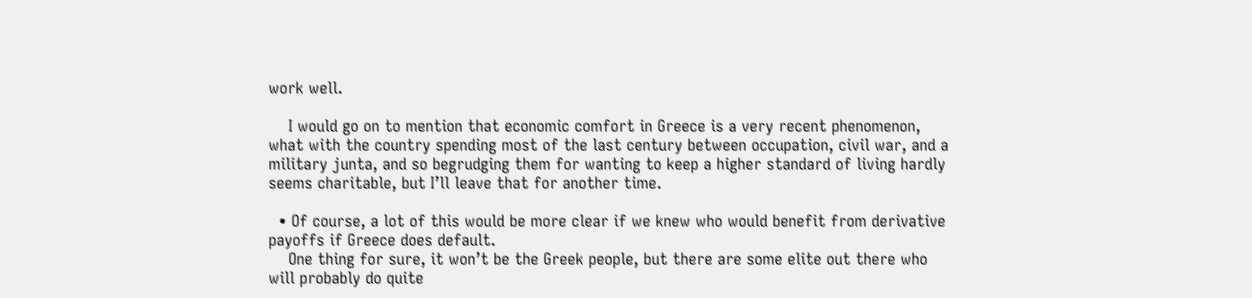work well.

    I would go on to mention that economic comfort in Greece is a very recent phenomenon, what with the country spending most of the last century between occupation, civil war, and a military junta, and so begrudging them for wanting to keep a higher standard of living hardly seems charitable, but I’ll leave that for another time.

  • Of course, a lot of this would be more clear if we knew who would benefit from derivative payoffs if Greece does default.
    One thing for sure, it won’t be the Greek people, but there are some elite out there who will probably do quite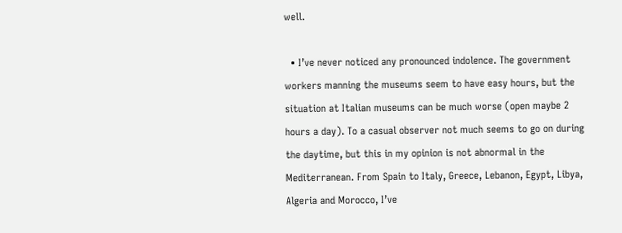well.

  • I’ve never noticed any pronounced indolence. The government workers manning the museums seem to have easy hours, but the situation at Italian museums can be much worse (open maybe 2 hours a day). To a casual observer not much seems to go on during the daytime, but this in my opinion is not abnormal in the Mediterranean. From Spain to Italy, Greece, Lebanon, Egypt, Libya, Algeria and Morocco, I’ve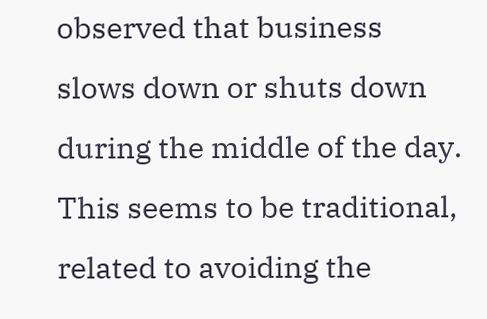observed that business slows down or shuts down during the middle of the day. This seems to be traditional, related to avoiding the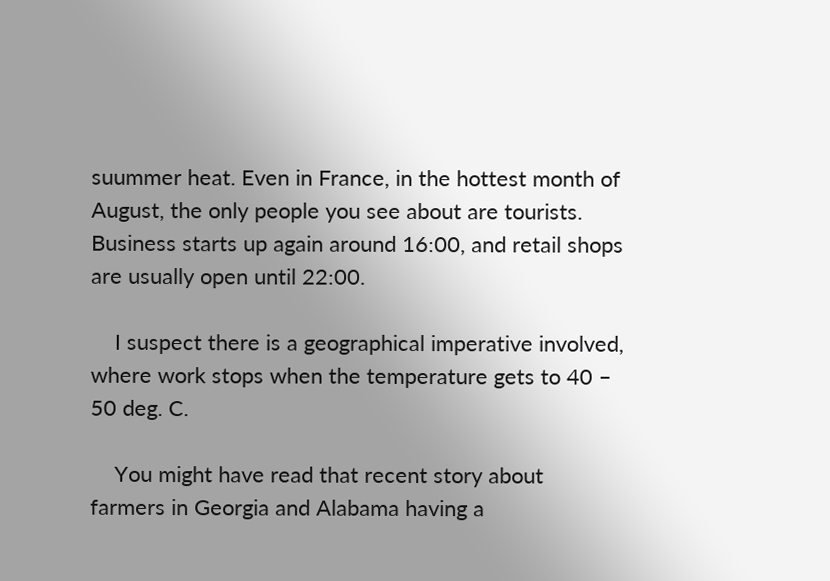suummer heat. Even in France, in the hottest month of August, the only people you see about are tourists. Business starts up again around 16:00, and retail shops are usually open until 22:00.

    I suspect there is a geographical imperative involved, where work stops when the temperature gets to 40 – 50 deg. C.

    You might have read that recent story about farmers in Georgia and Alabama having a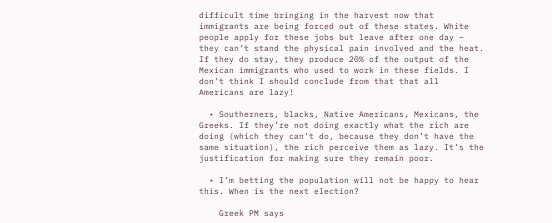difficult time bringing in the harvest now that immigrants are being forced out of these states. White people apply for these jobs but leave after one day – they can’t stand the physical pain involved and the heat. If they do stay, they produce 20% of the output of the Mexican immigrants who used to work in these fields. I don’t think I should conclude from that that all Americans are lazy!

  • Southerners, blacks, Native Americans, Mexicans, the Greeks. If they’re not doing exactly what the rich are doing (which they can’t do, because they don’t have the same situation), the rich perceive them as lazy. It’s the justification for making sure they remain poor.

  • I’m betting the population will not be happy to hear this. When is the next election?

    Greek PM says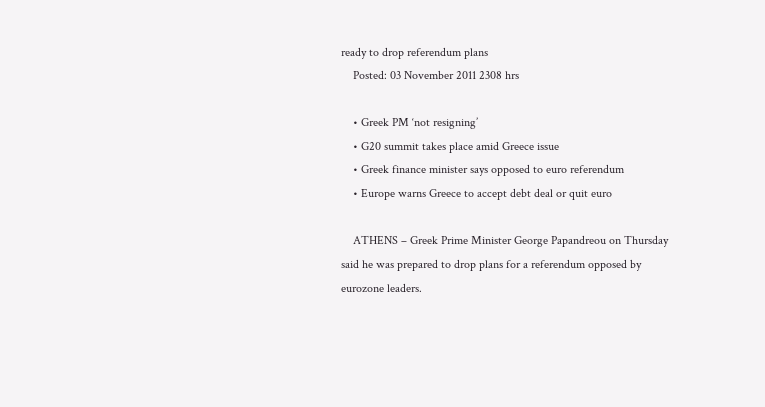ready to drop referendum plans
    Posted: 03 November 2011 2308 hrs

    • Greek PM ‘not resigning’
    • G20 summit takes place amid Greece issue
    • Greek finance minister says opposed to euro referendum
    • Europe warns Greece to accept debt deal or quit euro

    ATHENS – Greek Prime Minister George Papandreou on Thursday said he was prepared to drop plans for a referendum opposed by eurozone leaders.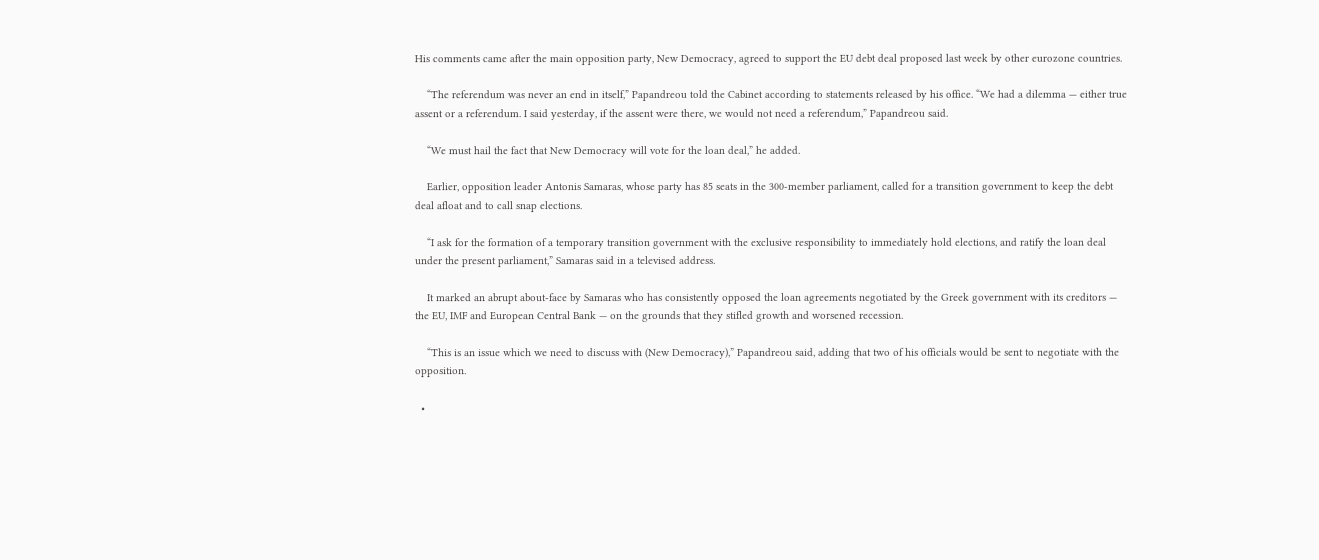His comments came after the main opposition party, New Democracy, agreed to support the EU debt deal proposed last week by other eurozone countries.

    “The referendum was never an end in itself,” Papandreou told the Cabinet according to statements released by his office. “We had a dilemma — either true assent or a referendum. I said yesterday, if the assent were there, we would not need a referendum,” Papandreou said.

    “We must hail the fact that New Democracy will vote for the loan deal,” he added.

    Earlier, opposition leader Antonis Samaras, whose party has 85 seats in the 300-member parliament, called for a transition government to keep the debt deal afloat and to call snap elections.

    “I ask for the formation of a temporary transition government with the exclusive responsibility to immediately hold elections, and ratify the loan deal under the present parliament,” Samaras said in a televised address.

    It marked an abrupt about-face by Samaras who has consistently opposed the loan agreements negotiated by the Greek government with its creditors — the EU, IMF and European Central Bank — on the grounds that they stifled growth and worsened recession.

    “This is an issue which we need to discuss with (New Democracy),” Papandreou said, adding that two of his officials would be sent to negotiate with the opposition.

  •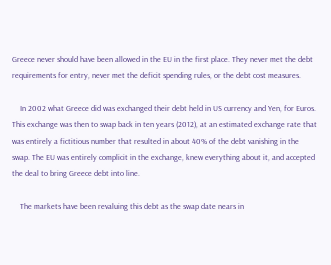Greece never should have been allowed in the EU in the first place. They never met the debt requirements for entry, never met the deficit spending rules, or the debt cost measures.

    In 2002 what Greece did was exchanged their debt held in US currency and Yen, for Euros. This exchange was then to swap back in ten years (2012), at an estimated exchange rate that was entirely a fictitious number that resulted in about 40% of the debt vanishing in the swap. The EU was entirely complicit in the exchange, knew everything about it, and accepted the deal to bring Greece debt into line.

    The markets have been revaluing this debt as the swap date nears in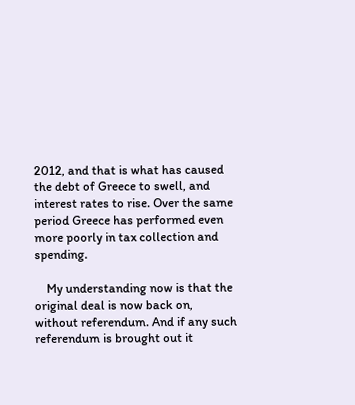2012, and that is what has caused the debt of Greece to swell, and interest rates to rise. Over the same period Greece has performed even more poorly in tax collection and spending.

    My understanding now is that the original deal is now back on, without referendum. And if any such referendum is brought out it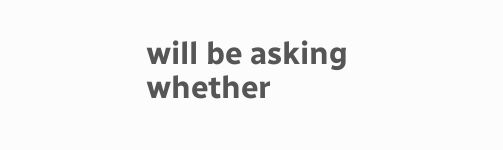will be asking whether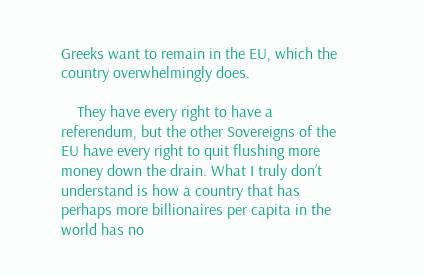Greeks want to remain in the EU, which the country overwhelmingly does.

    They have every right to have a referendum, but the other Sovereigns of the EU have every right to quit flushing more money down the drain. What I truly don’t understand is how a country that has perhaps more billionaires per capita in the world has no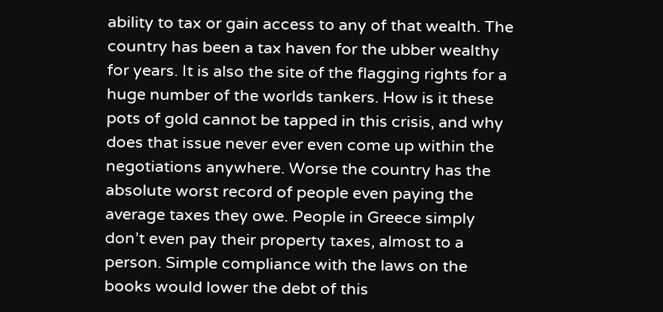ability to tax or gain access to any of that wealth. The country has been a tax haven for the ubber wealthy for years. It is also the site of the flagging rights for a huge number of the worlds tankers. How is it these pots of gold cannot be tapped in this crisis, and why does that issue never ever even come up within the negotiations anywhere. Worse the country has the absolute worst record of people even paying the average taxes they owe. People in Greece simply don’t even pay their property taxes, almost to a person. Simple compliance with the laws on the books would lower the debt of this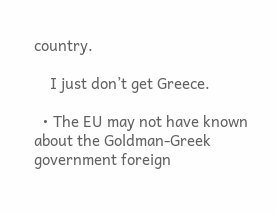country.

    I just don’t get Greece.

  • The EU may not have known about the Goldman-Greek government foreign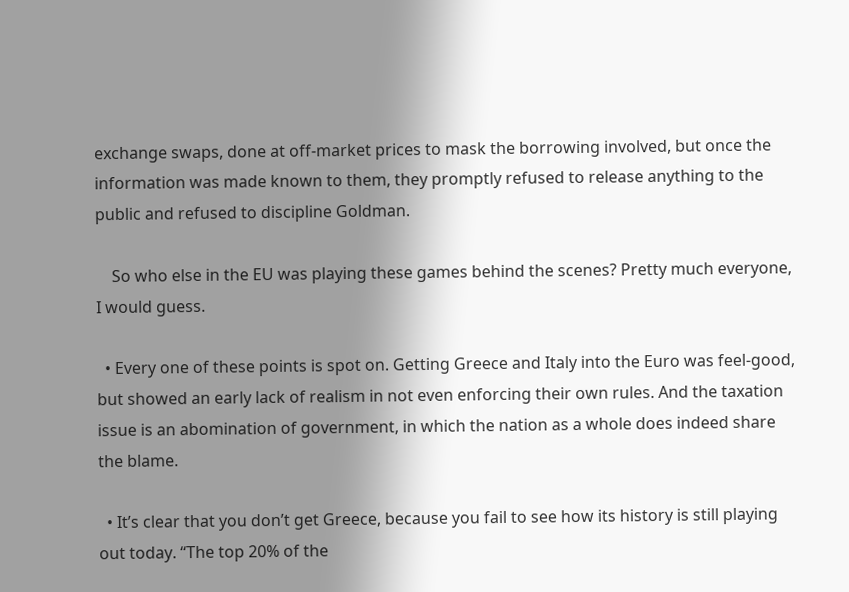exchange swaps, done at off-market prices to mask the borrowing involved, but once the information was made known to them, they promptly refused to release anything to the public and refused to discipline Goldman.

    So who else in the EU was playing these games behind the scenes? Pretty much everyone, I would guess.

  • Every one of these points is spot on. Getting Greece and Italy into the Euro was feel-good, but showed an early lack of realism in not even enforcing their own rules. And the taxation issue is an abomination of government, in which the nation as a whole does indeed share the blame.

  • It’s clear that you don’t get Greece, because you fail to see how its history is still playing out today. “The top 20% of the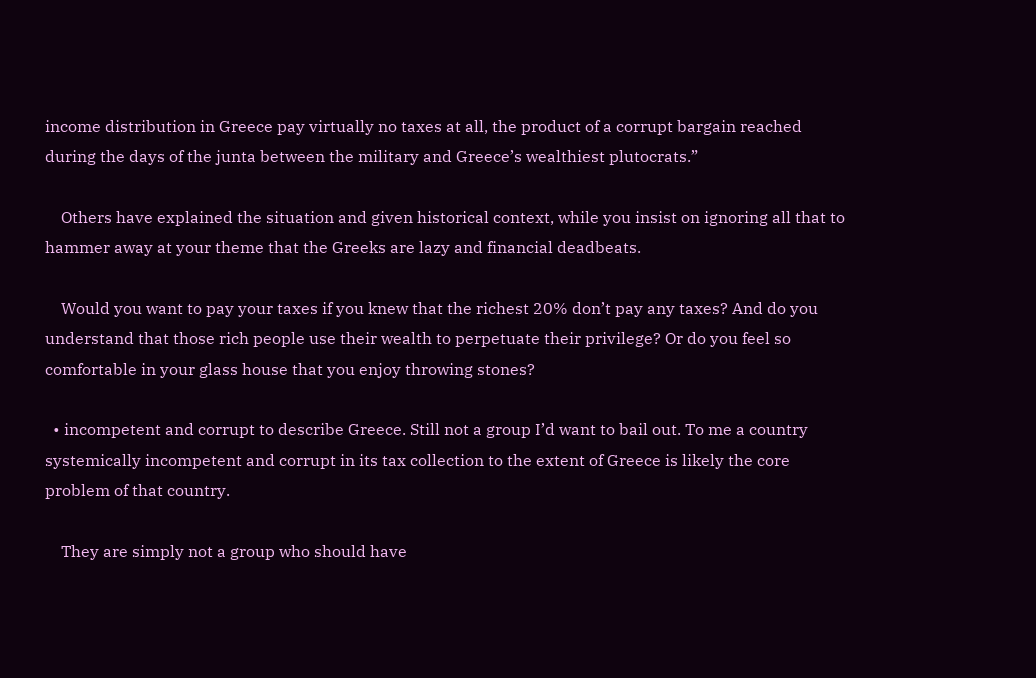income distribution in Greece pay virtually no taxes at all, the product of a corrupt bargain reached during the days of the junta between the military and Greece’s wealthiest plutocrats.”

    Others have explained the situation and given historical context, while you insist on ignoring all that to hammer away at your theme that the Greeks are lazy and financial deadbeats.

    Would you want to pay your taxes if you knew that the richest 20% don’t pay any taxes? And do you understand that those rich people use their wealth to perpetuate their privilege? Or do you feel so comfortable in your glass house that you enjoy throwing stones?

  • incompetent and corrupt to describe Greece. Still not a group I’d want to bail out. To me a country systemically incompetent and corrupt in its tax collection to the extent of Greece is likely the core problem of that country.

    They are simply not a group who should have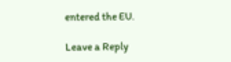entered the EU.

Leave a Reply